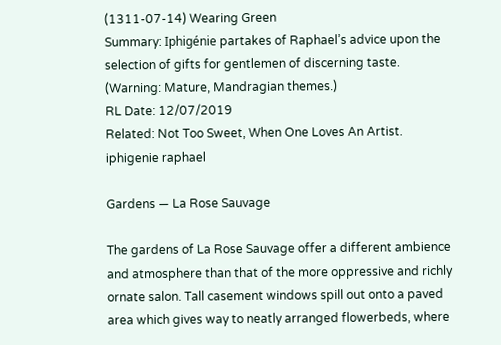(1311-07-14) Wearing Green
Summary: Iphigénie partakes of Raphael’s advice upon the selection of gifts for gentlemen of discerning taste. (Warning: Mature, Mandragian themes.)
RL Date: 12/07/2019
Related: Not Too Sweet, When One Loves An Artist.
iphigenie raphael

Gardens — La Rose Sauvage

The gardens of La Rose Sauvage offer a different ambience and atmosphere than that of the more oppressive and richly ornate salon. Tall casement windows spill out onto a paved area which gives way to neatly arranged flowerbeds, where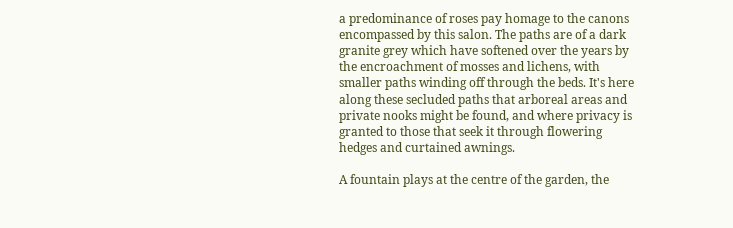a predominance of roses pay homage to the canons encompassed by this salon. The paths are of a dark granite grey which have softened over the years by the encroachment of mosses and lichens, with smaller paths winding off through the beds. It's here along these secluded paths that arboreal areas and private nooks might be found, and where privacy is granted to those that seek it through flowering hedges and curtained awnings.

A fountain plays at the centre of the garden, the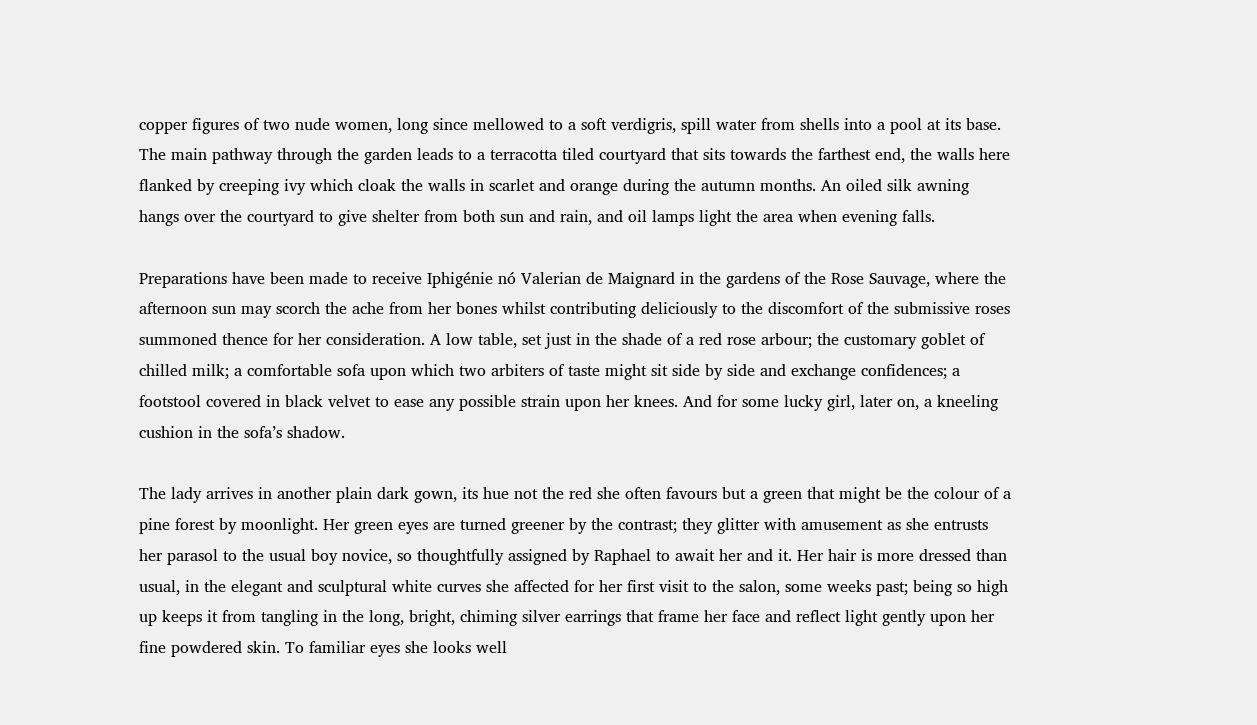copper figures of two nude women, long since mellowed to a soft verdigris, spill water from shells into a pool at its base. The main pathway through the garden leads to a terracotta tiled courtyard that sits towards the farthest end, the walls here flanked by creeping ivy which cloak the walls in scarlet and orange during the autumn months. An oiled silk awning hangs over the courtyard to give shelter from both sun and rain, and oil lamps light the area when evening falls.

Preparations have been made to receive Iphigénie nó Valerian de Maignard in the gardens of the Rose Sauvage, where the afternoon sun may scorch the ache from her bones whilst contributing deliciously to the discomfort of the submissive roses summoned thence for her consideration. A low table, set just in the shade of a red rose arbour; the customary goblet of chilled milk; a comfortable sofa upon which two arbiters of taste might sit side by side and exchange confidences; a footstool covered in black velvet to ease any possible strain upon her knees. And for some lucky girl, later on, a kneeling cushion in the sofa’s shadow.

The lady arrives in another plain dark gown, its hue not the red she often favours but a green that might be the colour of a pine forest by moonlight. Her green eyes are turned greener by the contrast; they glitter with amusement as she entrusts her parasol to the usual boy novice, so thoughtfully assigned by Raphael to await her and it. Her hair is more dressed than usual, in the elegant and sculptural white curves she affected for her first visit to the salon, some weeks past; being so high up keeps it from tangling in the long, bright, chiming silver earrings that frame her face and reflect light gently upon her fine powdered skin. To familiar eyes she looks well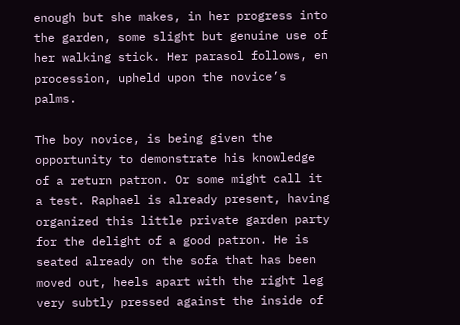enough but she makes, in her progress into the garden, some slight but genuine use of her walking stick. Her parasol follows, en procession, upheld upon the novice’s palms.

The boy novice, is being given the opportunity to demonstrate his knowledge of a return patron. Or some might call it a test. Raphael is already present, having organized this little private garden party for the delight of a good patron. He is seated already on the sofa that has been moved out, heels apart with the right leg very subtly pressed against the inside of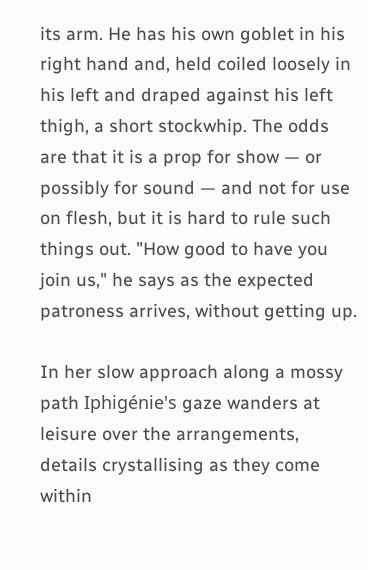its arm. He has his own goblet in his right hand and, held coiled loosely in his left and draped against his left thigh, a short stockwhip. The odds are that it is a prop for show — or possibly for sound — and not for use on flesh, but it is hard to rule such things out. "How good to have you join us," he says as the expected patroness arrives, without getting up.

In her slow approach along a mossy path Iphigénie's gaze wanders at leisure over the arrangements, details crystallising as they come within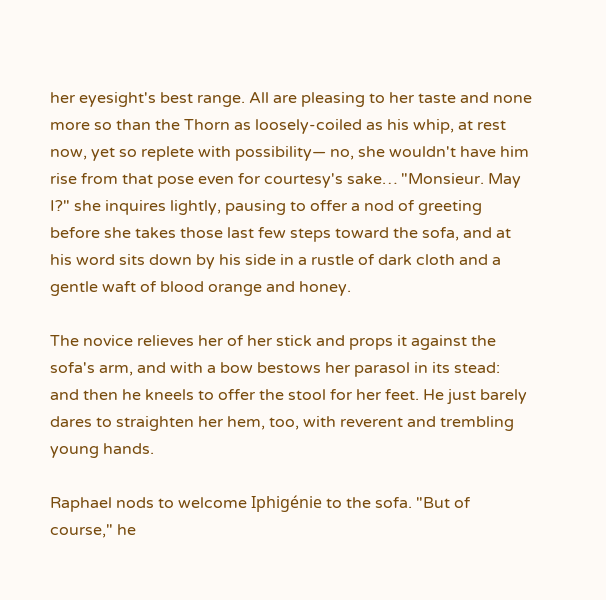her eyesight's best range. All are pleasing to her taste and none more so than the Thorn as loosely-coiled as his whip, at rest now, yet so replete with possibility— no, she wouldn't have him rise from that pose even for courtesy's sake… "Monsieur. May I?" she inquires lightly, pausing to offer a nod of greeting before she takes those last few steps toward the sofa, and at his word sits down by his side in a rustle of dark cloth and a gentle waft of blood orange and honey.

The novice relieves her of her stick and props it against the sofa's arm, and with a bow bestows her parasol in its stead: and then he kneels to offer the stool for her feet. He just barely dares to straighten her hem, too, with reverent and trembling young hands.

Raphael nods to welcome Iphigénie to the sofa. "But of course," he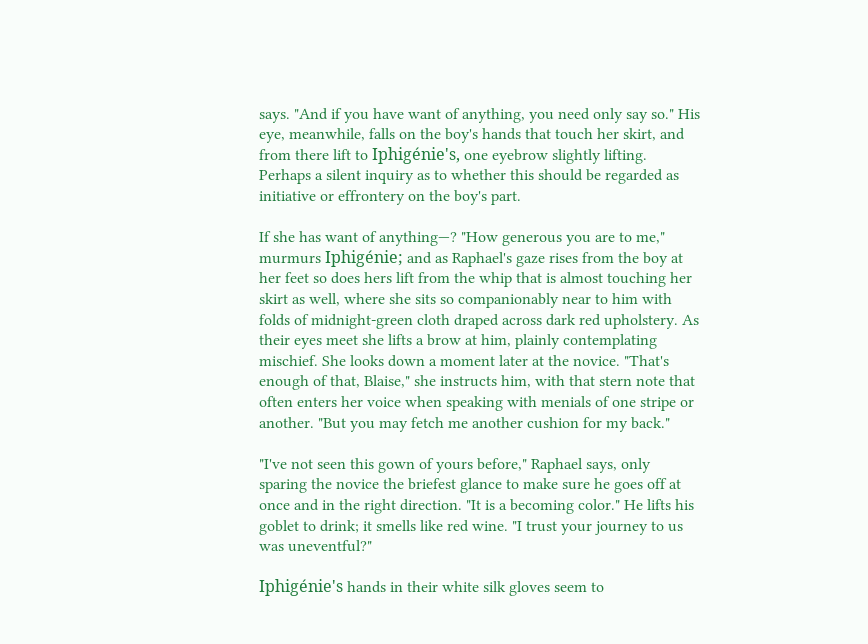says. "And if you have want of anything, you need only say so." His eye, meanwhile, falls on the boy's hands that touch her skirt, and from there lift to Iphigénie's, one eyebrow slightly lifting. Perhaps a silent inquiry as to whether this should be regarded as initiative or effrontery on the boy's part.

If she has want of anything—? "How generous you are to me," murmurs Iphigénie; and as Raphael's gaze rises from the boy at her feet so does hers lift from the whip that is almost touching her skirt as well, where she sits so companionably near to him with folds of midnight-green cloth draped across dark red upholstery. As their eyes meet she lifts a brow at him, plainly contemplating mischief. She looks down a moment later at the novice. "That's enough of that, Blaise," she instructs him, with that stern note that often enters her voice when speaking with menials of one stripe or another. "But you may fetch me another cushion for my back."

"I've not seen this gown of yours before," Raphael says, only sparing the novice the briefest glance to make sure he goes off at once and in the right direction. "It is a becoming color." He lifts his goblet to drink; it smells like red wine. "I trust your journey to us was uneventful?"

Iphigénie's hands in their white silk gloves seem to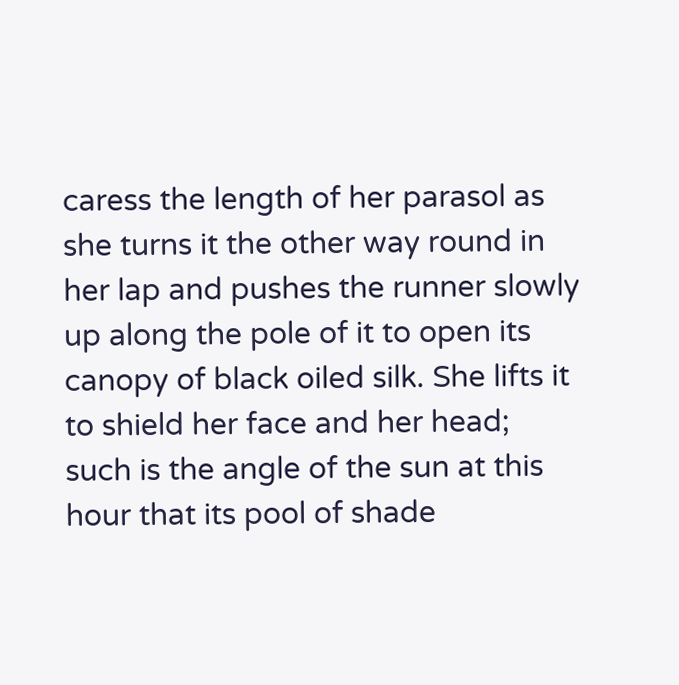caress the length of her parasol as she turns it the other way round in her lap and pushes the runner slowly up along the pole of it to open its canopy of black oiled silk. She lifts it to shield her face and her head; such is the angle of the sun at this hour that its pool of shade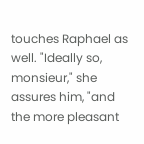touches Raphael as well. "Ideally so, monsieur," she assures him, "and the more pleasant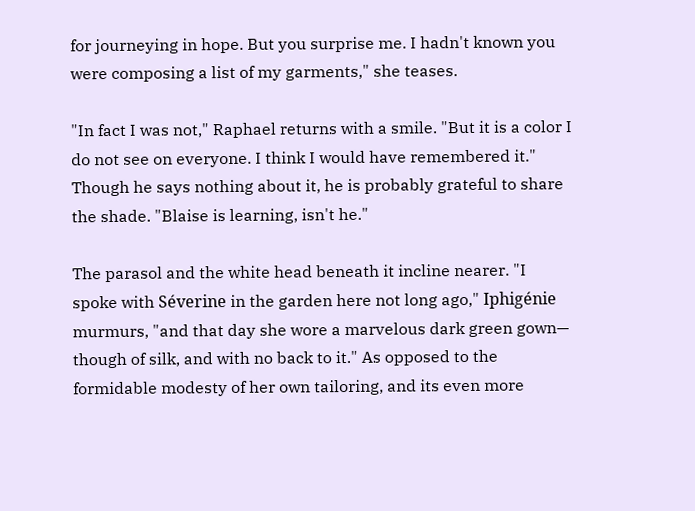for journeying in hope. But you surprise me. I hadn't known you were composing a list of my garments," she teases.

"In fact I was not," Raphael returns with a smile. "But it is a color I do not see on everyone. I think I would have remembered it." Though he says nothing about it, he is probably grateful to share the shade. "Blaise is learning, isn't he."

The parasol and the white head beneath it incline nearer. "I spoke with Séverine in the garden here not long ago," Iphigénie murmurs, "and that day she wore a marvelous dark green gown— though of silk, and with no back to it." As opposed to the formidable modesty of her own tailoring, and its even more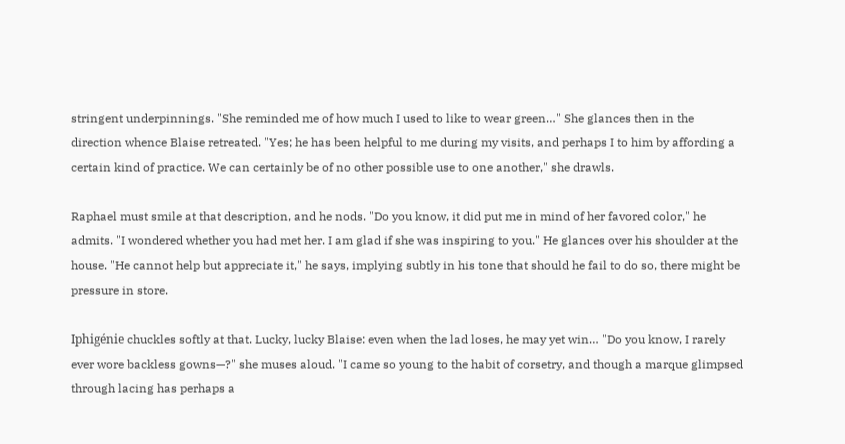stringent underpinnings. "She reminded me of how much I used to like to wear green…" She glances then in the direction whence Blaise retreated. "Yes; he has been helpful to me during my visits, and perhaps I to him by affording a certain kind of practice. We can certainly be of no other possible use to one another," she drawls.

Raphael must smile at that description, and he nods. "Do you know, it did put me in mind of her favored color," he admits. "I wondered whether you had met her. I am glad if she was inspiring to you." He glances over his shoulder at the house. "He cannot help but appreciate it," he says, implying subtly in his tone that should he fail to do so, there might be pressure in store.

Iphigénie chuckles softly at that. Lucky, lucky Blaise: even when the lad loses, he may yet win… "Do you know, I rarely ever wore backless gowns—?" she muses aloud. "I came so young to the habit of corsetry, and though a marque glimpsed through lacing has perhaps a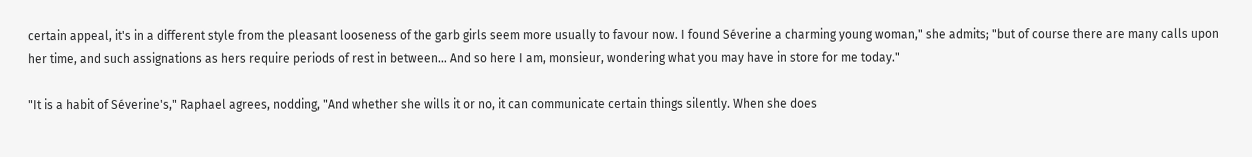certain appeal, it's in a different style from the pleasant looseness of the garb girls seem more usually to favour now. I found Séverine a charming young woman," she admits; "but of course there are many calls upon her time, and such assignations as hers require periods of rest in between… And so here I am, monsieur, wondering what you may have in store for me today."

"It is a habit of Séverine's," Raphael agrees, nodding, "And whether she wills it or no, it can communicate certain things silently. When she does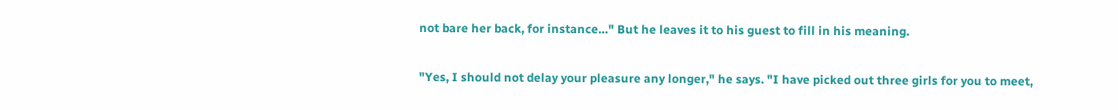not bare her back, for instance…" But he leaves it to his guest to fill in his meaning.

"Yes, I should not delay your pleasure any longer," he says. "I have picked out three girls for you to meet,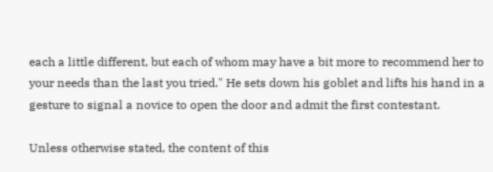each a little different, but each of whom may have a bit more to recommend her to your needs than the last you tried." He sets down his goblet and lifts his hand in a gesture to signal a novice to open the door and admit the first contestant.

Unless otherwise stated, the content of this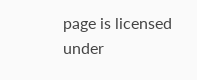page is licensed under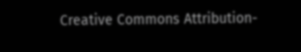Creative Commons Attribution-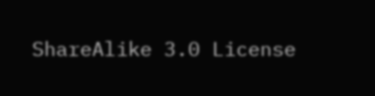ShareAlike 3.0 License